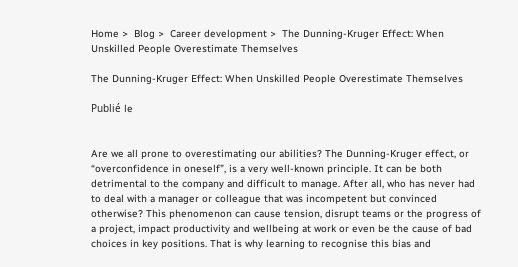Home >  Blog >  Career development >  The Dunning-Kruger Effect: When Unskilled People Overestimate Themselves

The Dunning-Kruger Effect: When Unskilled People Overestimate Themselves

Publié le


Are we all prone to overestimating our abilities? The Dunning-Kruger effect, or “overconfidence in oneself”, is a very well-known principle. It can be both detrimental to the company and difficult to manage. After all, who has never had to deal with a manager or colleague that was incompetent but convinced otherwise? This phenomenon can cause tension, disrupt teams or the progress of a project, impact productivity and wellbeing at work or even be the cause of bad choices in key positions. That is why learning to recognise this bias and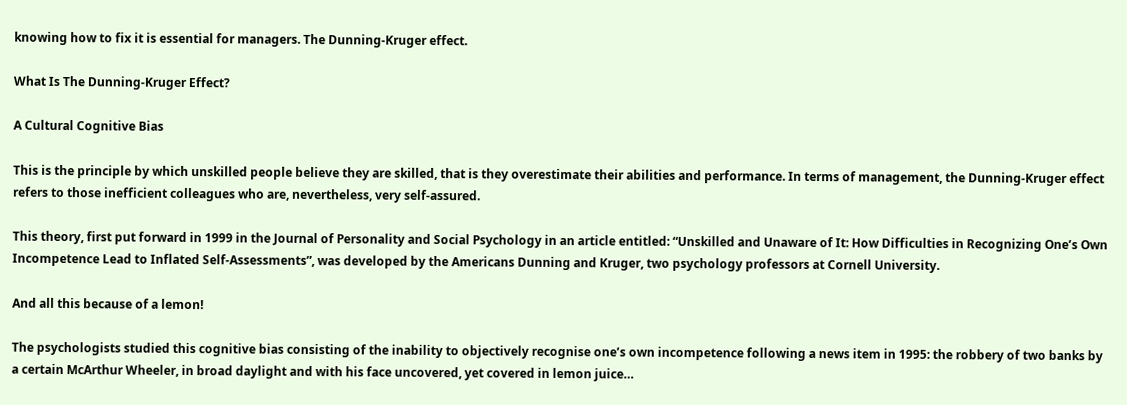knowing how to fix it is essential for managers. The Dunning-Kruger effect.

What Is The Dunning-Kruger Effect?

A Cultural Cognitive Bias

This is the principle by which unskilled people believe they are skilled, that is they overestimate their abilities and performance. In terms of management, the Dunning-Kruger effect refers to those inefficient colleagues who are, nevertheless, very self-assured.

This theory, first put forward in 1999 in the Journal of Personality and Social Psychology in an article entitled: “Unskilled and Unaware of It: How Difficulties in Recognizing One’s Own Incompetence Lead to Inflated Self-Assessments”, was developed by the Americans Dunning and Kruger, two psychology professors at Cornell University.

And all this because of a lemon!

The psychologists studied this cognitive bias consisting of the inability to objectively recognise one’s own incompetence following a news item in 1995: the robbery of two banks by a certain McArthur Wheeler, in broad daylight and with his face uncovered, yet covered in lemon juice…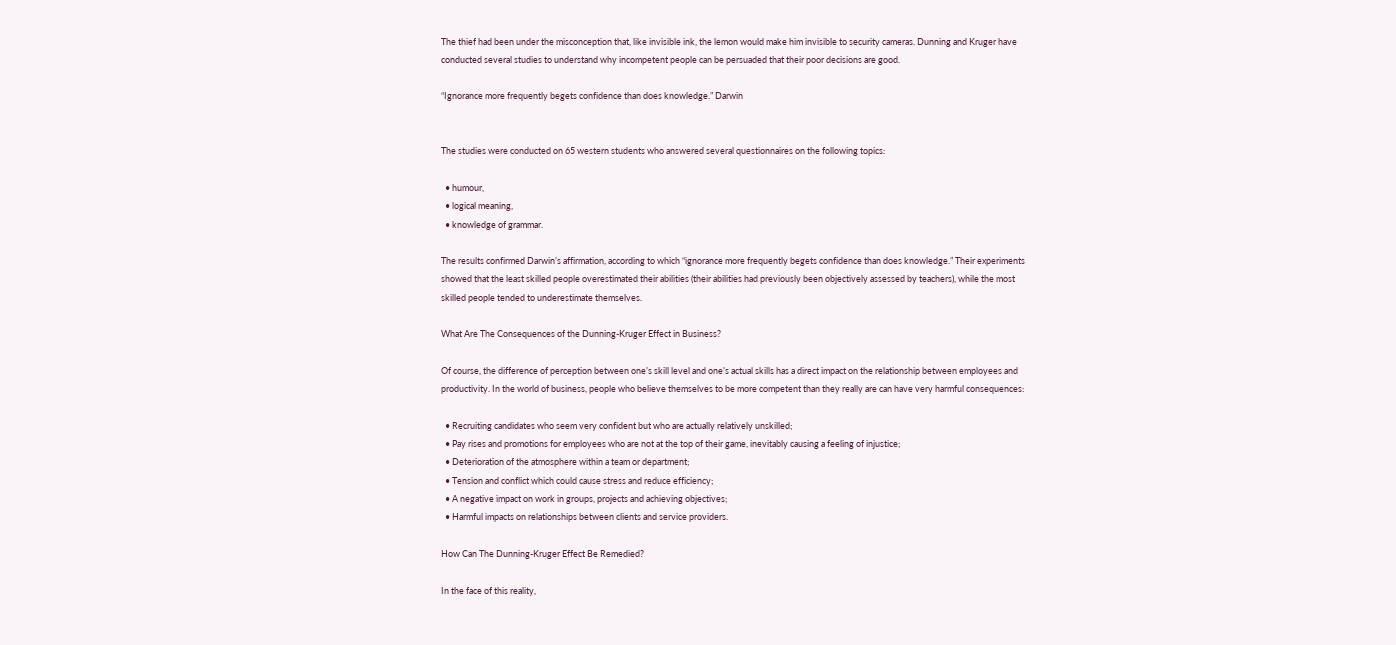The thief had been under the misconception that, like invisible ink, the lemon would make him invisible to security cameras. Dunning and Kruger have conducted several studies to understand why incompetent people can be persuaded that their poor decisions are good.

“Ignorance more frequently begets confidence than does knowledge.” Darwin


The studies were conducted on 65 western students who answered several questionnaires on the following topics:

  • humour,
  • logical meaning,
  • knowledge of grammar.

The results confirmed Darwin’s affirmation, according to which “ignorance more frequently begets confidence than does knowledge.” Their experiments showed that the least skilled people overestimated their abilities (their abilities had previously been objectively assessed by teachers), while the most skilled people tended to underestimate themselves.

What Are The Consequences of the Dunning-Kruger Effect in Business?

Of course, the difference of perception between one’s skill level and one’s actual skills has a direct impact on the relationship between employees and productivity. In the world of business, people who believe themselves to be more competent than they really are can have very harmful consequences:

  • Recruiting candidates who seem very confident but who are actually relatively unskilled;
  • Pay rises and promotions for employees who are not at the top of their game, inevitably causing a feeling of injustice;
  • Deterioration of the atmosphere within a team or department;
  • Tension and conflict which could cause stress and reduce efficiency;
  • A negative impact on work in groups, projects and achieving objectives;
  • Harmful impacts on relationships between clients and service providers.

How Can The Dunning-Kruger Effect Be Remedied?

In the face of this reality,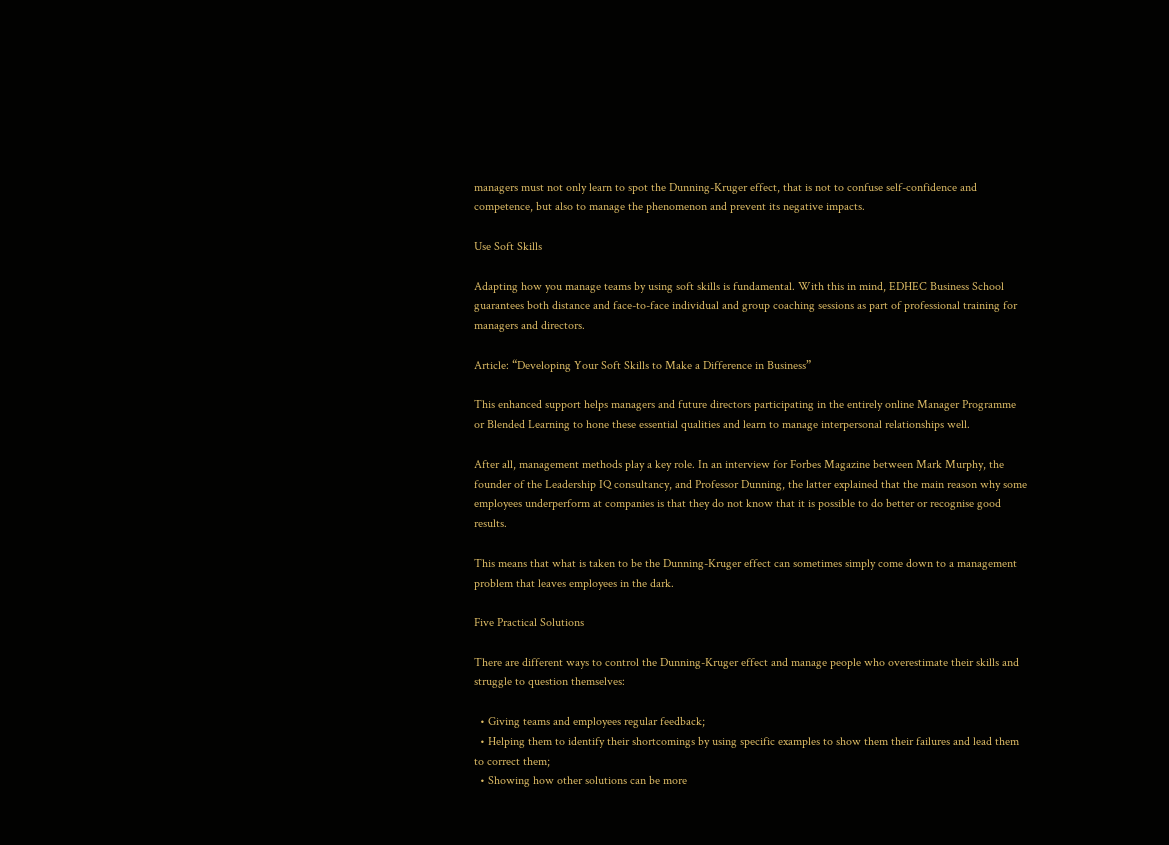managers must not only learn to spot the Dunning-Kruger effect, that is not to confuse self-confidence and competence, but also to manage the phenomenon and prevent its negative impacts.

Use Soft Skills

Adapting how you manage teams by using soft skills is fundamental. With this in mind, EDHEC Business School guarantees both distance and face-to-face individual and group coaching sessions as part of professional training for managers and directors.

Article: “Developing Your Soft Skills to Make a Difference in Business”

This enhanced support helps managers and future directors participating in the entirely online Manager Programme or Blended Learning to hone these essential qualities and learn to manage interpersonal relationships well.

After all, management methods play a key role. In an interview for Forbes Magazine between Mark Murphy, the founder of the Leadership IQ consultancy, and Professor Dunning, the latter explained that the main reason why some employees underperform at companies is that they do not know that it is possible to do better or recognise good results.

This means that what is taken to be the Dunning-Kruger effect can sometimes simply come down to a management problem that leaves employees in the dark.

Five Practical Solutions

There are different ways to control the Dunning-Kruger effect and manage people who overestimate their skills and struggle to question themselves:

  • Giving teams and employees regular feedback;
  • Helping them to identify their shortcomings by using specific examples to show them their failures and lead them to correct them;
  • Showing how other solutions can be more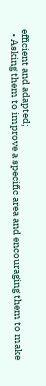efficient and adapted;
  • Asking them to improve a specific area and encouraging them to make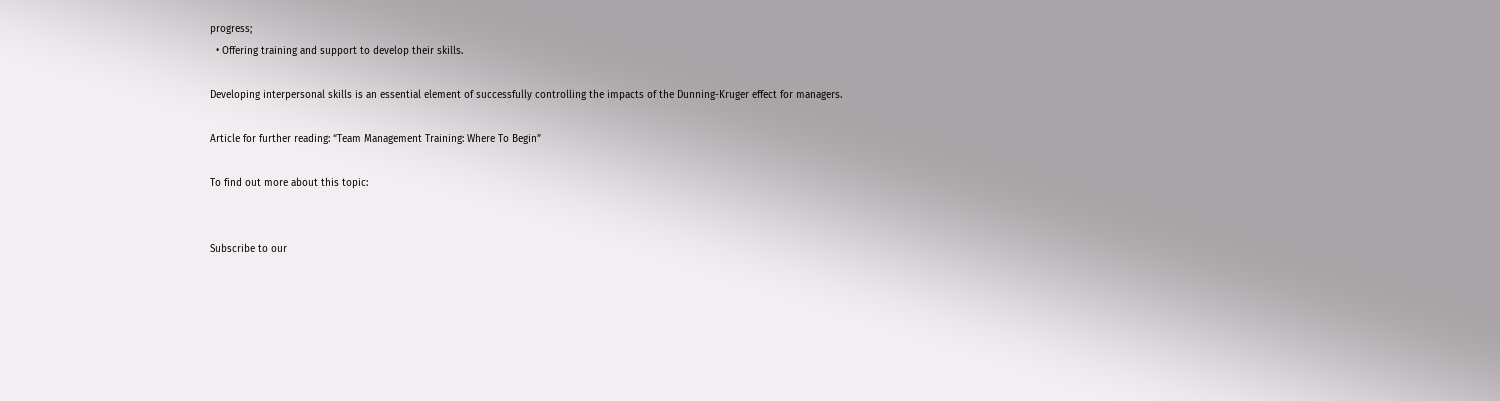progress;
  • Offering training and support to develop their skills.

Developing interpersonal skills is an essential element of successfully controlling the impacts of the Dunning-Kruger effect for managers.

Article for further reading: “Team Management Training: Where To Begin”

To find out more about this topic:


Subscribe to our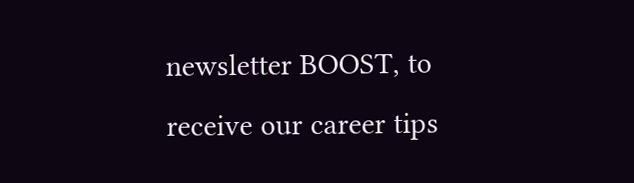newsletter BOOST, to receive our career tips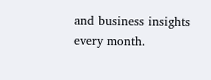and business insights every month.